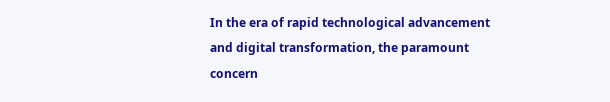In the era of rapid technological advancement and digital transformation, the paramount concern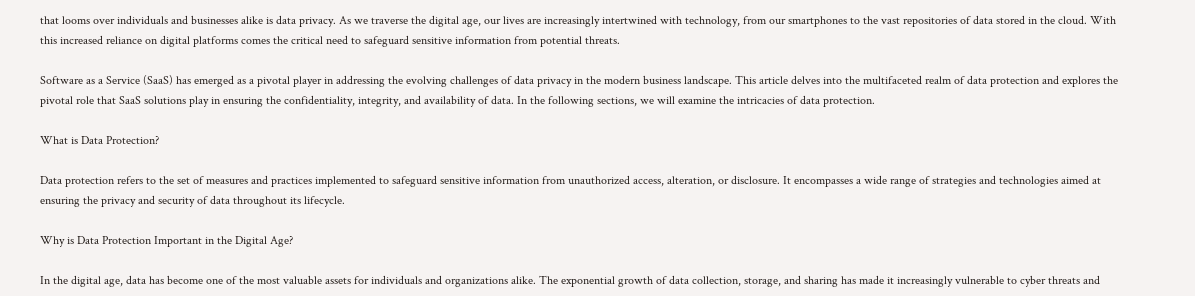that looms over individuals and businesses alike is data privacy. As we traverse the digital age, our lives are increasingly intertwined with technology, from our smartphones to the vast repositories of data stored in the cloud. With this increased reliance on digital platforms comes the critical need to safeguard sensitive information from potential threats.

Software as a Service (SaaS) has emerged as a pivotal player in addressing the evolving challenges of data privacy in the modern business landscape. This article delves into the multifaceted realm of data protection and explores the pivotal role that SaaS solutions play in ensuring the confidentiality, integrity, and availability of data. In the following sections, we will examine the intricacies of data protection.

What is Data Protection?

Data protection refers to the set of measures and practices implemented to safeguard sensitive information from unauthorized access, alteration, or disclosure. It encompasses a wide range of strategies and technologies aimed at ensuring the privacy and security of data throughout its lifecycle.

Why is Data Protection Important in the Digital Age?

In the digital age, data has become one of the most valuable assets for individuals and organizations alike. The exponential growth of data collection, storage, and sharing has made it increasingly vulnerable to cyber threats and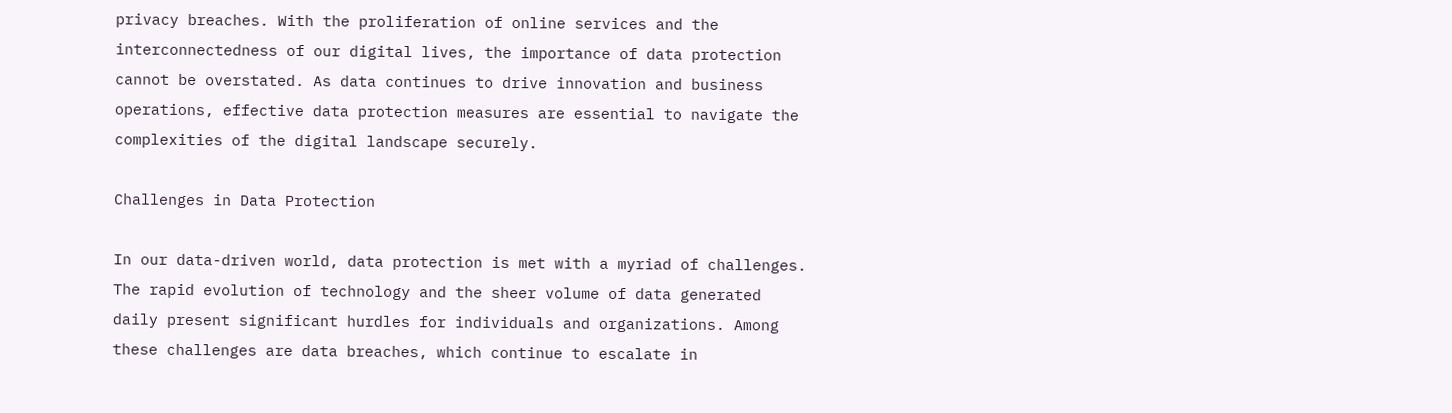privacy breaches. With the proliferation of online services and the interconnectedness of our digital lives, the importance of data protection cannot be overstated. As data continues to drive innovation and business operations, effective data protection measures are essential to navigate the complexities of the digital landscape securely.

Challenges in Data Protection

In our data-driven world, data protection is met with a myriad of challenges. The rapid evolution of technology and the sheer volume of data generated daily present significant hurdles for individuals and organizations. Among these challenges are data breaches, which continue to escalate in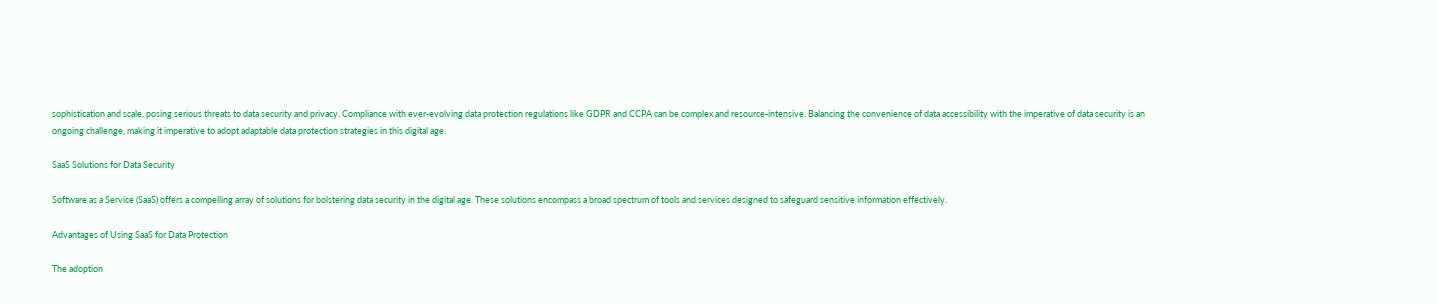sophistication and scale, posing serious threats to data security and privacy. Compliance with ever-evolving data protection regulations like GDPR and CCPA can be complex and resource-intensive. Balancing the convenience of data accessibility with the imperative of data security is an ongoing challenge, making it imperative to adopt adaptable data protection strategies in this digital age.

SaaS Solutions for Data Security

Software as a Service (SaaS) offers a compelling array of solutions for bolstering data security in the digital age. These solutions encompass a broad spectrum of tools and services designed to safeguard sensitive information effectively.

Advantages of Using SaaS for Data Protection

The adoption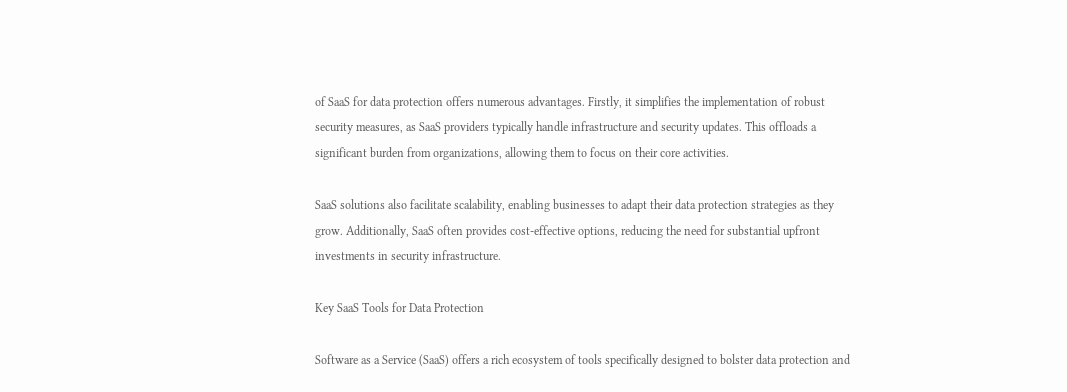of SaaS for data protection offers numerous advantages. Firstly, it simplifies the implementation of robust security measures, as SaaS providers typically handle infrastructure and security updates. This offloads a significant burden from organizations, allowing them to focus on their core activities.

SaaS solutions also facilitate scalability, enabling businesses to adapt their data protection strategies as they grow. Additionally, SaaS often provides cost-effective options, reducing the need for substantial upfront investments in security infrastructure.

Key SaaS Tools for Data Protection

Software as a Service (SaaS) offers a rich ecosystem of tools specifically designed to bolster data protection and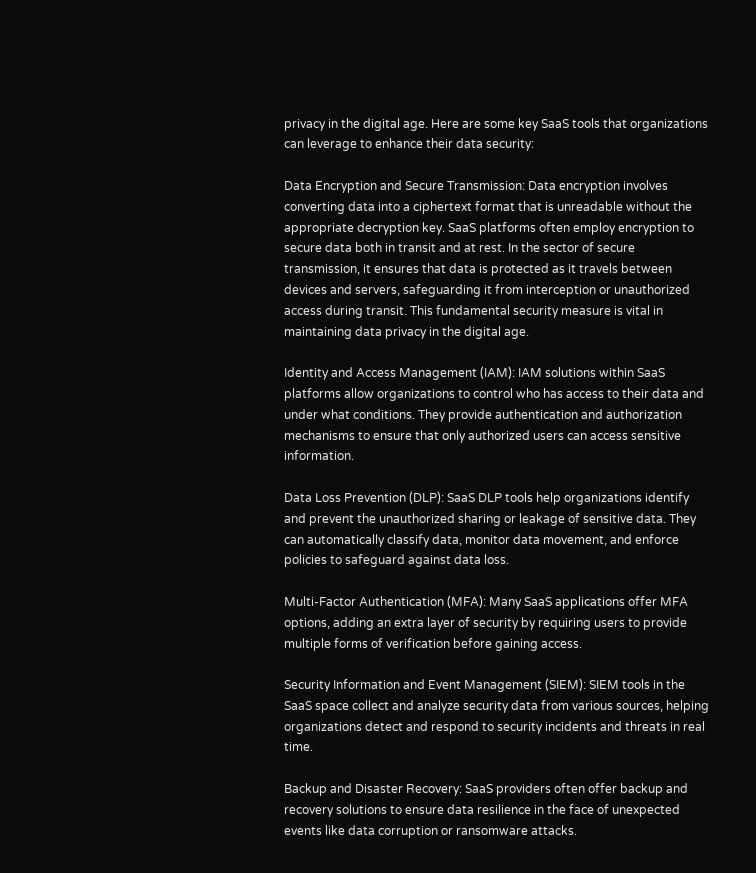privacy in the digital age. Here are some key SaaS tools that organizations can leverage to enhance their data security:

Data Encryption and Secure Transmission: Data encryption involves converting data into a ciphertext format that is unreadable without the appropriate decryption key. SaaS platforms often employ encryption to secure data both in transit and at rest. In the sector of secure transmission, it ensures that data is protected as it travels between devices and servers, safeguarding it from interception or unauthorized access during transit. This fundamental security measure is vital in maintaining data privacy in the digital age.

Identity and Access Management (IAM): IAM solutions within SaaS platforms allow organizations to control who has access to their data and under what conditions. They provide authentication and authorization mechanisms to ensure that only authorized users can access sensitive information.

Data Loss Prevention (DLP): SaaS DLP tools help organizations identify and prevent the unauthorized sharing or leakage of sensitive data. They can automatically classify data, monitor data movement, and enforce policies to safeguard against data loss.

Multi-Factor Authentication (MFA): Many SaaS applications offer MFA options, adding an extra layer of security by requiring users to provide multiple forms of verification before gaining access.

Security Information and Event Management (SIEM): SIEM tools in the SaaS space collect and analyze security data from various sources, helping organizations detect and respond to security incidents and threats in real time.

Backup and Disaster Recovery: SaaS providers often offer backup and recovery solutions to ensure data resilience in the face of unexpected events like data corruption or ransomware attacks.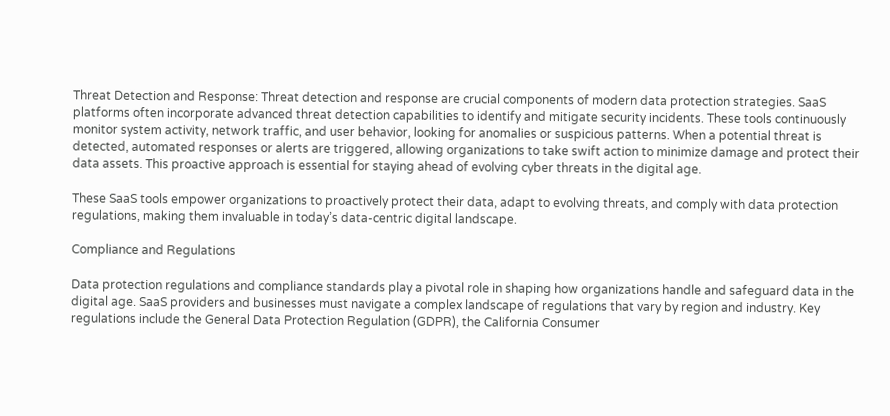Threat Detection and Response: Threat detection and response are crucial components of modern data protection strategies. SaaS platforms often incorporate advanced threat detection capabilities to identify and mitigate security incidents. These tools continuously monitor system activity, network traffic, and user behavior, looking for anomalies or suspicious patterns. When a potential threat is detected, automated responses or alerts are triggered, allowing organizations to take swift action to minimize damage and protect their data assets. This proactive approach is essential for staying ahead of evolving cyber threats in the digital age.

These SaaS tools empower organizations to proactively protect their data, adapt to evolving threats, and comply with data protection regulations, making them invaluable in today’s data-centric digital landscape.

Compliance and Regulations

Data protection regulations and compliance standards play a pivotal role in shaping how organizations handle and safeguard data in the digital age. SaaS providers and businesses must navigate a complex landscape of regulations that vary by region and industry. Key regulations include the General Data Protection Regulation (GDPR), the California Consumer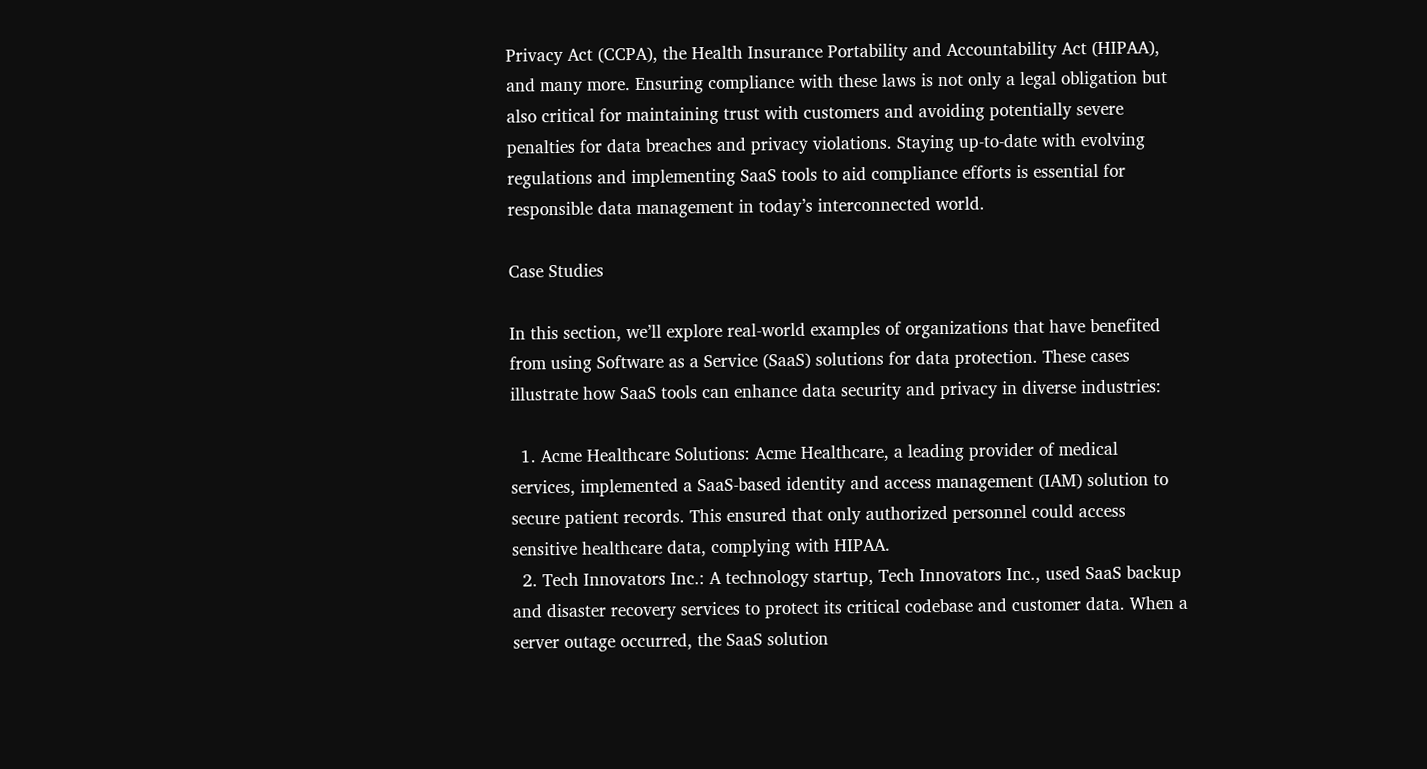Privacy Act (CCPA), the Health Insurance Portability and Accountability Act (HIPAA), and many more. Ensuring compliance with these laws is not only a legal obligation but also critical for maintaining trust with customers and avoiding potentially severe penalties for data breaches and privacy violations. Staying up-to-date with evolving regulations and implementing SaaS tools to aid compliance efforts is essential for responsible data management in today’s interconnected world.

Case Studies

In this section, we’ll explore real-world examples of organizations that have benefited from using Software as a Service (SaaS) solutions for data protection. These cases illustrate how SaaS tools can enhance data security and privacy in diverse industries:

  1. Acme Healthcare Solutions: Acme Healthcare, a leading provider of medical services, implemented a SaaS-based identity and access management (IAM) solution to secure patient records. This ensured that only authorized personnel could access sensitive healthcare data, complying with HIPAA.
  2. Tech Innovators Inc.: A technology startup, Tech Innovators Inc., used SaaS backup and disaster recovery services to protect its critical codebase and customer data. When a server outage occurred, the SaaS solution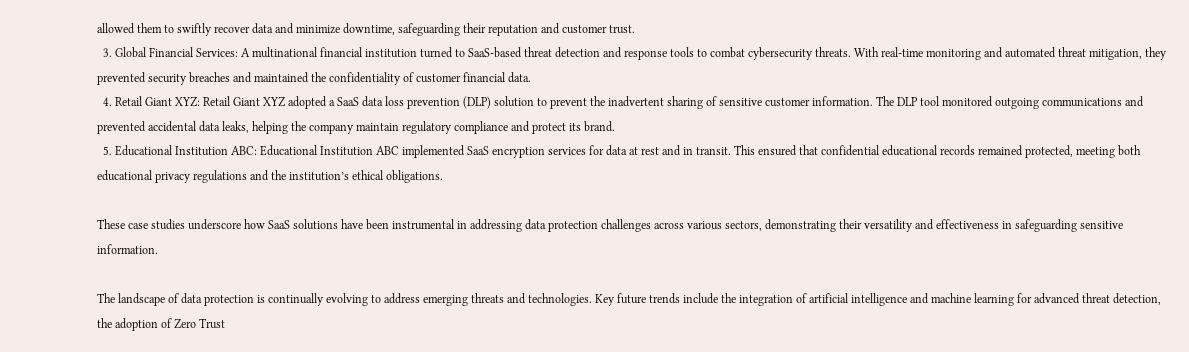allowed them to swiftly recover data and minimize downtime, safeguarding their reputation and customer trust.
  3. Global Financial Services: A multinational financial institution turned to SaaS-based threat detection and response tools to combat cybersecurity threats. With real-time monitoring and automated threat mitigation, they prevented security breaches and maintained the confidentiality of customer financial data.
  4. Retail Giant XYZ: Retail Giant XYZ adopted a SaaS data loss prevention (DLP) solution to prevent the inadvertent sharing of sensitive customer information. The DLP tool monitored outgoing communications and prevented accidental data leaks, helping the company maintain regulatory compliance and protect its brand.
  5. Educational Institution ABC: Educational Institution ABC implemented SaaS encryption services for data at rest and in transit. This ensured that confidential educational records remained protected, meeting both educational privacy regulations and the institution’s ethical obligations.

These case studies underscore how SaaS solutions have been instrumental in addressing data protection challenges across various sectors, demonstrating their versatility and effectiveness in safeguarding sensitive information.

The landscape of data protection is continually evolving to address emerging threats and technologies. Key future trends include the integration of artificial intelligence and machine learning for advanced threat detection, the adoption of Zero Trust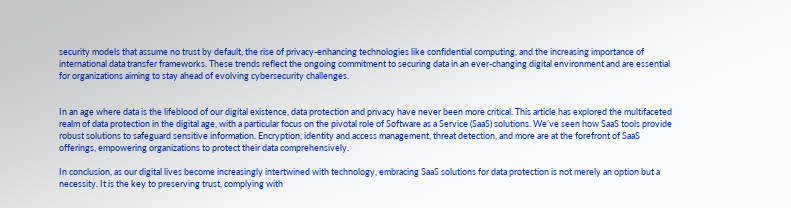security models that assume no trust by default, the rise of privacy-enhancing technologies like confidential computing, and the increasing importance of international data transfer frameworks. These trends reflect the ongoing commitment to securing data in an ever-changing digital environment and are essential for organizations aiming to stay ahead of evolving cybersecurity challenges.


In an age where data is the lifeblood of our digital existence, data protection and privacy have never been more critical. This article has explored the multifaceted realm of data protection in the digital age, with a particular focus on the pivotal role of Software as a Service (SaaS) solutions. We’ve seen how SaaS tools provide robust solutions to safeguard sensitive information. Encryption, identity and access management, threat detection, and more are at the forefront of SaaS offerings, empowering organizations to protect their data comprehensively.

In conclusion, as our digital lives become increasingly intertwined with technology, embracing SaaS solutions for data protection is not merely an option but a necessity. It is the key to preserving trust, complying with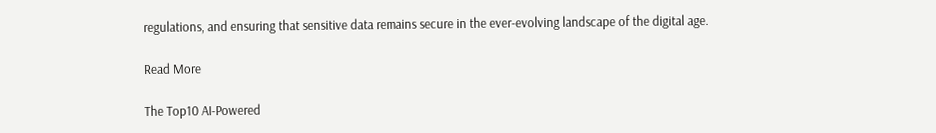regulations, and ensuring that sensitive data remains secure in the ever-evolving landscape of the digital age.

Read More

The Top10 AI-Powered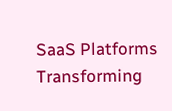SaaS Platforms Transforming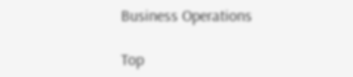Business Operations

Top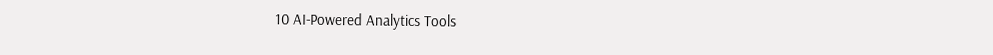10 AI-Powered Analytics Tools